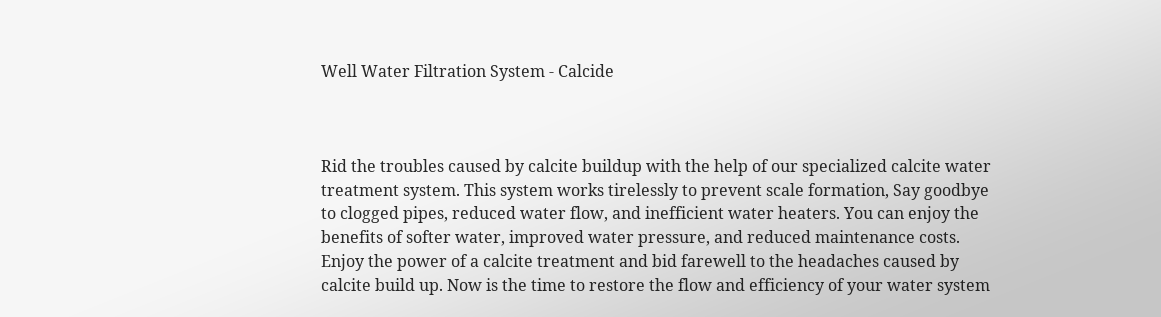Well Water Filtration System - Calcide



Rid the troubles caused by calcite buildup with the help of our specialized calcite water treatment system. This system works tirelessly to prevent scale formation, Say goodbye to clogged pipes, reduced water flow, and inefficient water heaters. You can enjoy the benefits of softer water, improved water pressure, and reduced maintenance costs. Enjoy the power of a calcite treatment and bid farewell to the headaches caused by calcite build up. Now is the time to restore the flow and efficiency of your water system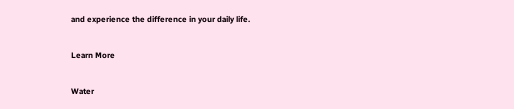and experience the difference in your daily life.

Learn More

Water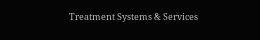Treatment Systems & Services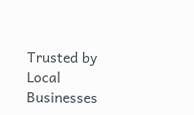Trusted by Local Businesses